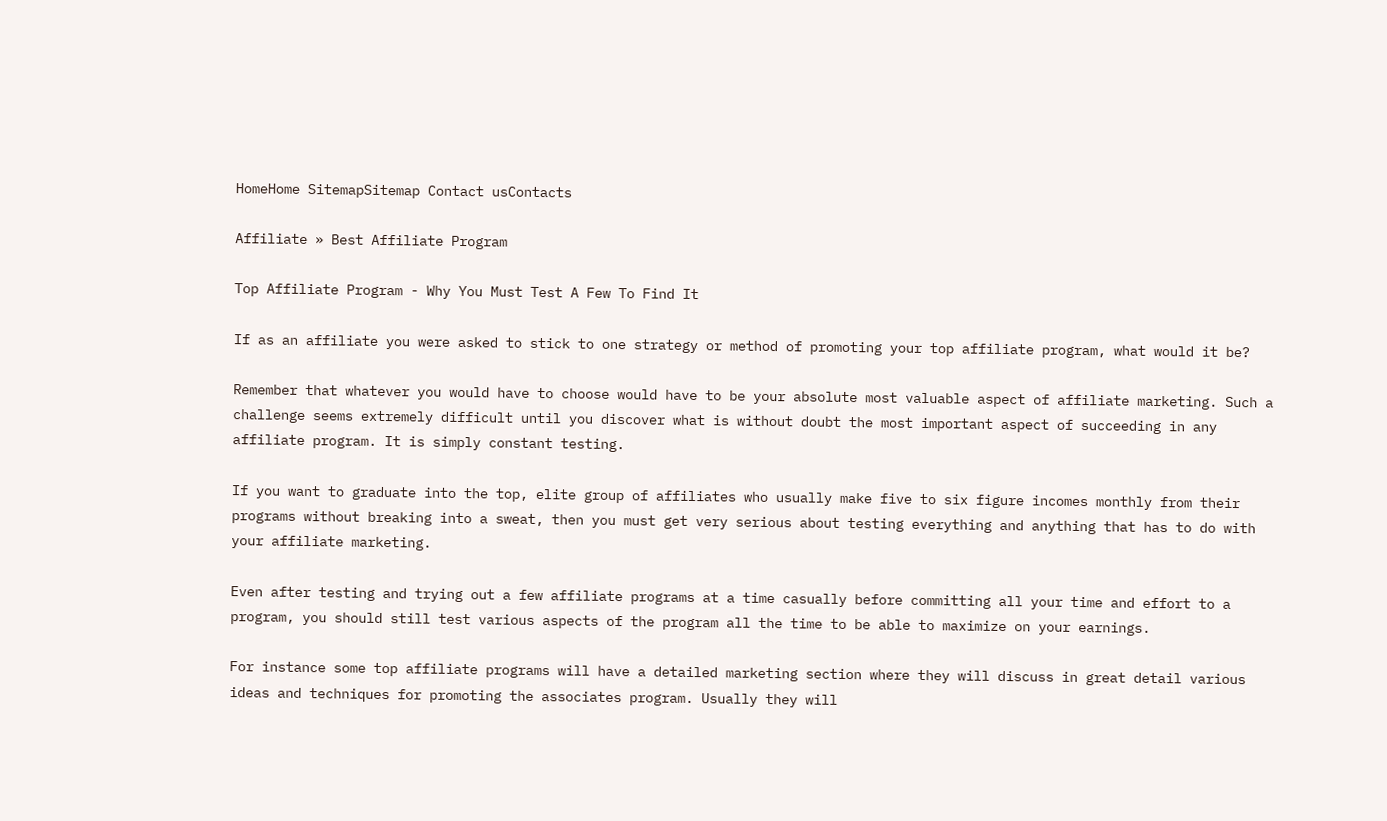HomeHome SitemapSitemap Contact usContacts

Affiliate » Best Affiliate Program

Top Affiliate Program - Why You Must Test A Few To Find It

If as an affiliate you were asked to stick to one strategy or method of promoting your top affiliate program, what would it be?

Remember that whatever you would have to choose would have to be your absolute most valuable aspect of affiliate marketing. Such a challenge seems extremely difficult until you discover what is without doubt the most important aspect of succeeding in any affiliate program. It is simply constant testing.

If you want to graduate into the top, elite group of affiliates who usually make five to six figure incomes monthly from their programs without breaking into a sweat, then you must get very serious about testing everything and anything that has to do with your affiliate marketing.

Even after testing and trying out a few affiliate programs at a time casually before committing all your time and effort to a program, you should still test various aspects of the program all the time to be able to maximize on your earnings.

For instance some top affiliate programs will have a detailed marketing section where they will discuss in great detail various ideas and techniques for promoting the associates program. Usually they will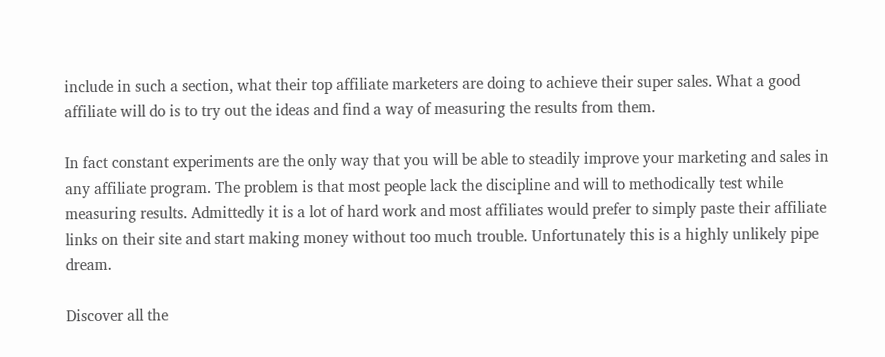include in such a section, what their top affiliate marketers are doing to achieve their super sales. What a good affiliate will do is to try out the ideas and find a way of measuring the results from them.

In fact constant experiments are the only way that you will be able to steadily improve your marketing and sales in any affiliate program. The problem is that most people lack the discipline and will to methodically test while measuring results. Admittedly it is a lot of hard work and most affiliates would prefer to simply paste their affiliate links on their site and start making money without too much trouble. Unfortunately this is a highly unlikely pipe dream.

Discover all the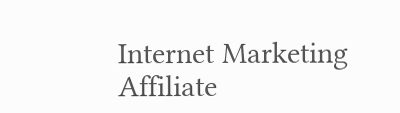Internet Marketing Affiliate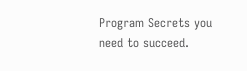Program Secrets you need to succeed.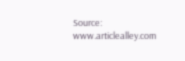Source: www.articlealley.com